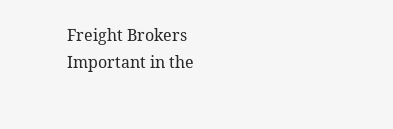Freight Brokers Important in the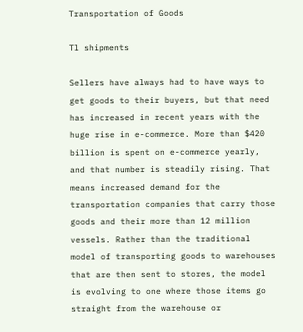Transportation of Goods

Tl shipments

Sellers have always had to have ways to get goods to their buyers, but that need has increased in recent years with the huge rise in e-commerce. More than $420 billion is spent on e-commerce yearly, and that number is steadily rising. That means increased demand for the transportation companies that carry those goods and their more than 12 million vessels. Rather than the traditional model of transporting goods to warehouses that are then sent to stores, the model is evolving to one where those items go straight from the warehouse or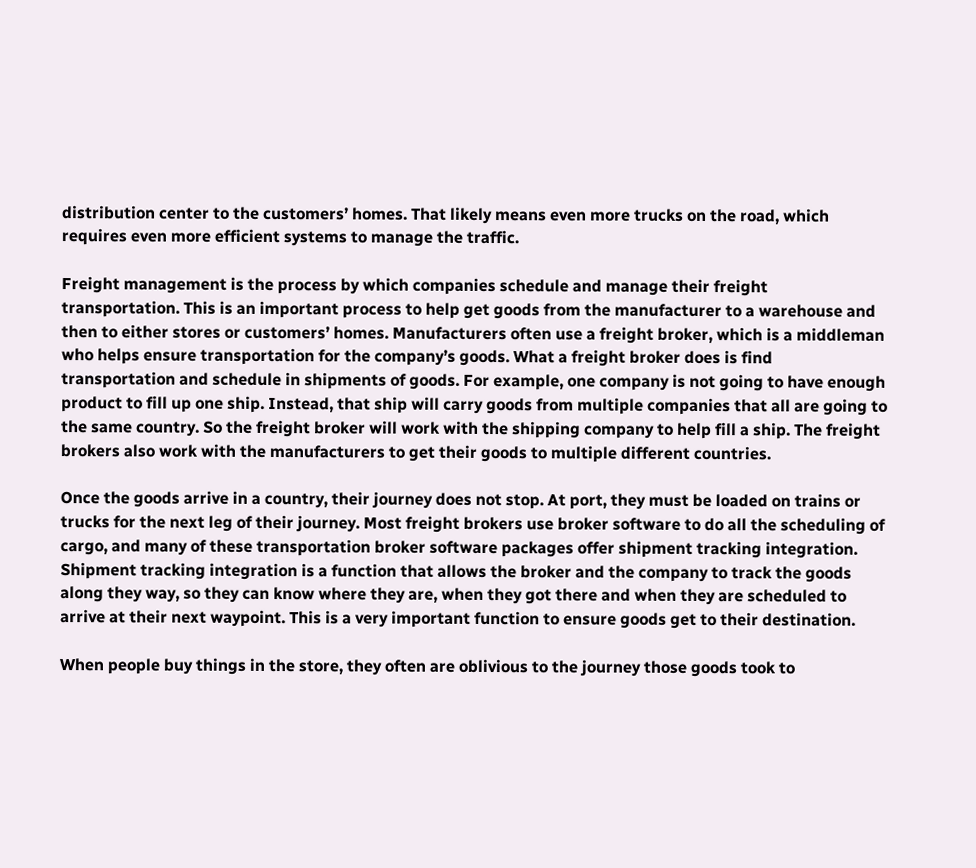distribution center to the customers’ homes. That likely means even more trucks on the road, which requires even more efficient systems to manage the traffic.

Freight management is the process by which companies schedule and manage their freight transportation. This is an important process to help get goods from the manufacturer to a warehouse and then to either stores or customers’ homes. Manufacturers often use a freight broker, which is a middleman who helps ensure transportation for the company’s goods. What a freight broker does is find transportation and schedule in shipments of goods. For example, one company is not going to have enough product to fill up one ship. Instead, that ship will carry goods from multiple companies that all are going to the same country. So the freight broker will work with the shipping company to help fill a ship. The freight brokers also work with the manufacturers to get their goods to multiple different countries.

Once the goods arrive in a country, their journey does not stop. At port, they must be loaded on trains or trucks for the next leg of their journey. Most freight brokers use broker software to do all the scheduling of cargo, and many of these transportation broker software packages offer shipment tracking integration. Shipment tracking integration is a function that allows the broker and the company to track the goods along they way, so they can know where they are, when they got there and when they are scheduled to arrive at their next waypoint. This is a very important function to ensure goods get to their destination.

When people buy things in the store, they often are oblivious to the journey those goods took to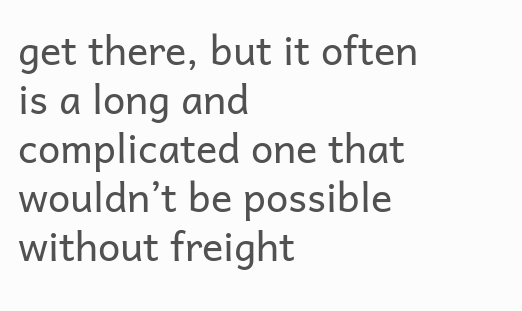get there, but it often is a long and complicated one that wouldn’t be possible without freight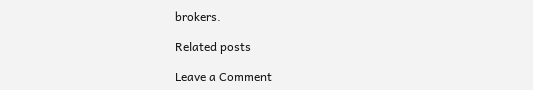brokers.

Related posts

Leave a Comment